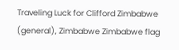Traveling Luck for Clifford Zimbabwe (general), Zimbabwe Zimbabwe flag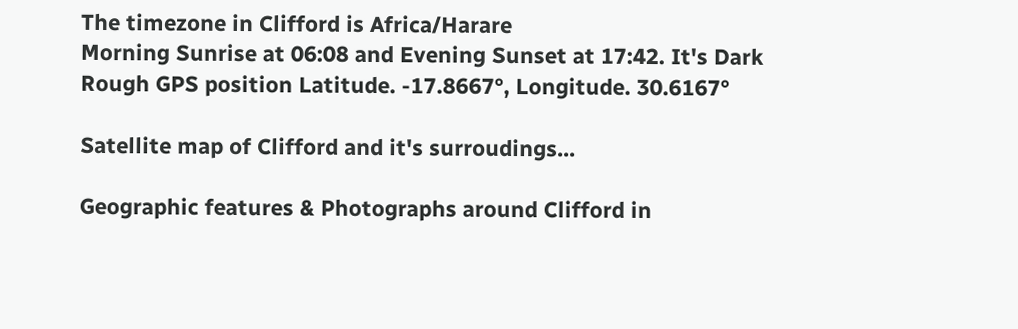The timezone in Clifford is Africa/Harare
Morning Sunrise at 06:08 and Evening Sunset at 17:42. It's Dark
Rough GPS position Latitude. -17.8667°, Longitude. 30.6167°

Satellite map of Clifford and it's surroudings...

Geographic features & Photographs around Clifford in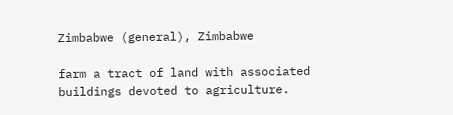Zimbabwe (general), Zimbabwe

farm a tract of land with associated buildings devoted to agriculture.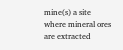mine(s) a site where mineral ores are extracted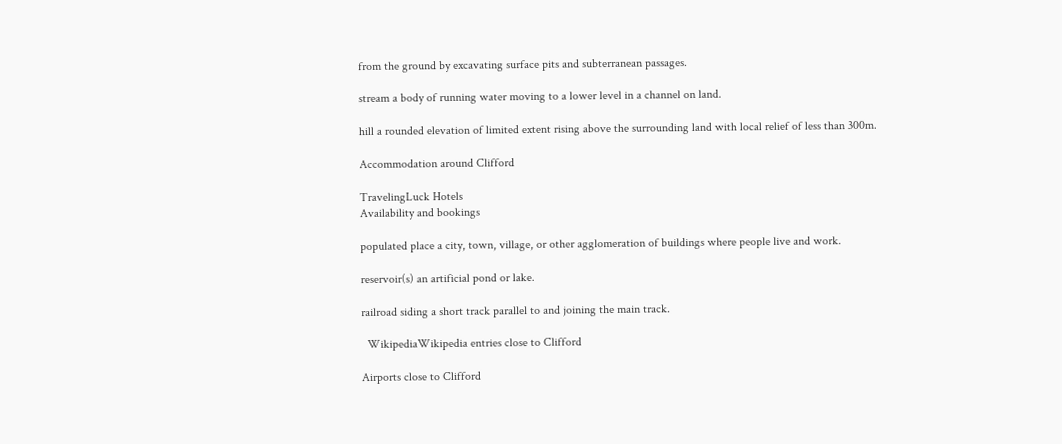from the ground by excavating surface pits and subterranean passages.

stream a body of running water moving to a lower level in a channel on land.

hill a rounded elevation of limited extent rising above the surrounding land with local relief of less than 300m.

Accommodation around Clifford

TravelingLuck Hotels
Availability and bookings

populated place a city, town, village, or other agglomeration of buildings where people live and work.

reservoir(s) an artificial pond or lake.

railroad siding a short track parallel to and joining the main track.

  WikipediaWikipedia entries close to Clifford

Airports close to Clifford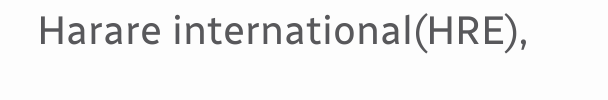Harare international(HRE),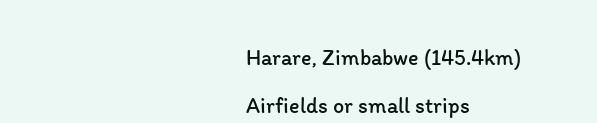Harare, Zimbabwe (145.4km)

Airfields or small strips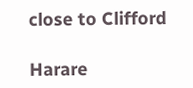close to Clifford

Harare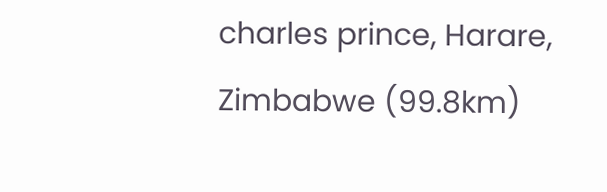charles prince, Harare, Zimbabwe (99.8km)